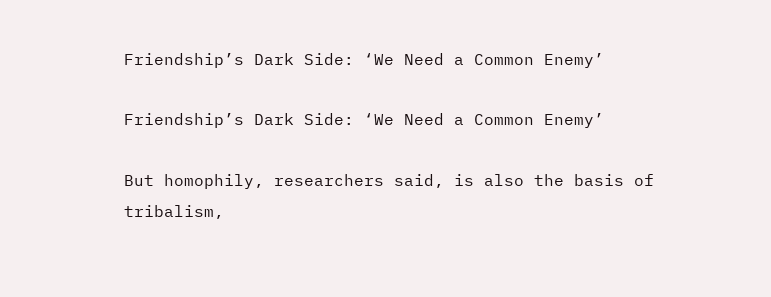Friendship’s Dark Side: ‘We Need a Common Enemy’

Friendship’s Dark Side: ‘We Need a Common Enemy’

But homophily, researchers said, is also the basis of tribalism,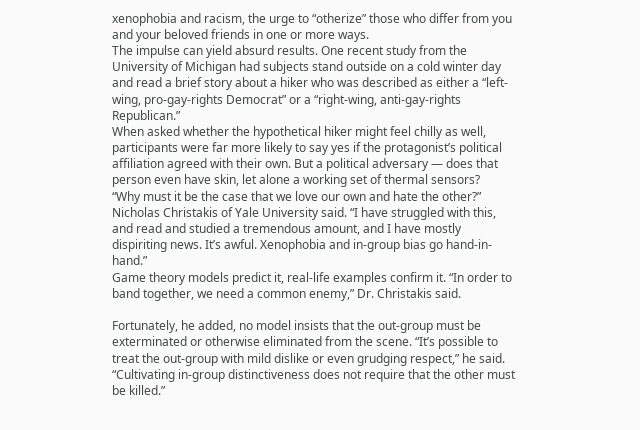xenophobia and racism, the urge to “otherize” those who differ from you and your beloved friends in one or more ways.
The impulse can yield absurd results. One recent study from the University of Michigan had subjects stand outside on a cold winter day and read a brief story about a hiker who was described as either a “left-wing, pro-gay-rights Democrat” or a “right-wing, anti-gay-rights Republican.”
When asked whether the hypothetical hiker might feel chilly as well, participants were far more likely to say yes if the protagonist’s political affiliation agreed with their own. But a political adversary — does that person even have skin, let alone a working set of thermal sensors?
“Why must it be the case that we love our own and hate the other?” Nicholas Christakis of Yale University said. “I have struggled with this, and read and studied a tremendous amount, and I have mostly dispiriting news. It’s awful. Xenophobia and in-group bias go hand-in-hand.”
Game theory models predict it, real-life examples confirm it. “In order to band together, we need a common enemy,” Dr. Christakis said.

Fortunately, he added, no model insists that the out-group must be exterminated or otherwise eliminated from the scene. “It’s possible to treat the out-group with mild dislike or even grudging respect,” he said. “Cultivating in-group distinctiveness does not require that the other must be killed.”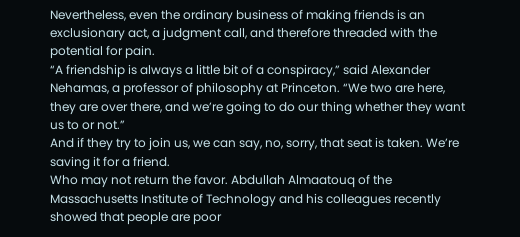Nevertheless, even the ordinary business of making friends is an exclusionary act, a judgment call, and therefore threaded with the potential for pain.
“A friendship is always a little bit of a conspiracy,” said Alexander Nehamas, a professor of philosophy at Princeton. “We two are here, they are over there, and we’re going to do our thing whether they want us to or not.”
And if they try to join us, we can say, no, sorry, that seat is taken. We’re saving it for a friend.
Who may not return the favor. Abdullah Almaatouq of the Massachusetts Institute of Technology and his colleagues recently showed that people are poor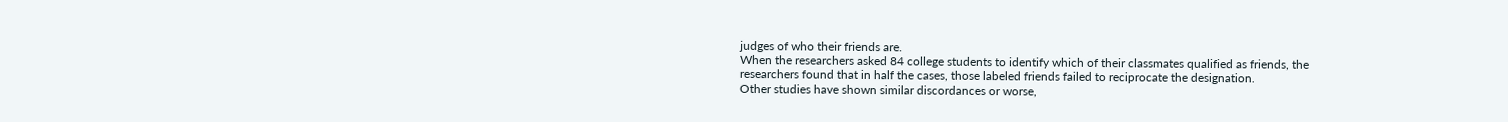judges of who their friends are.
When the researchers asked 84 college students to identify which of their classmates qualified as friends, the researchers found that in half the cases, those labeled friends failed to reciprocate the designation.
Other studies have shown similar discordances or worse,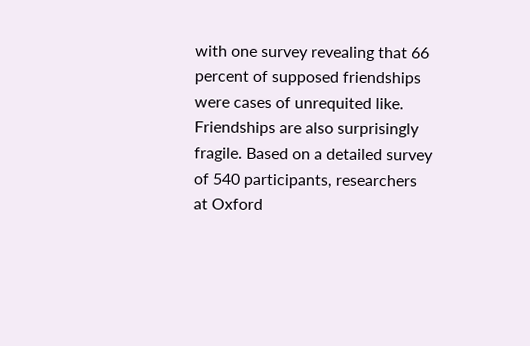with one survey revealing that 66 percent of supposed friendships were cases of unrequited like.
Friendships are also surprisingly fragile. Based on a detailed survey of 540 participants, researchers at Oxford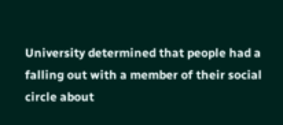University determined that people had a falling out with a member of their social circle about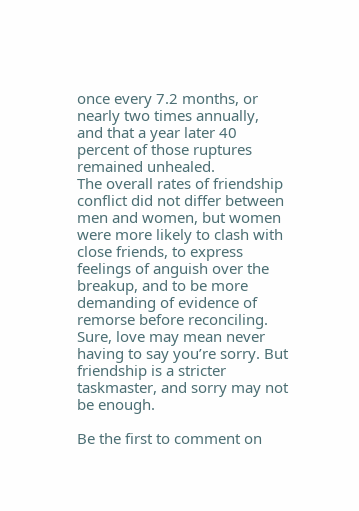once every 7.2 months, or nearly two times annually, and that a year later 40 percent of those ruptures remained unhealed.
The overall rates of friendship conflict did not differ between men and women, but women were more likely to clash with close friends, to express feelings of anguish over the breakup, and to be more demanding of evidence of remorse before reconciling.
Sure, love may mean never having to say you’re sorry. But friendship is a stricter taskmaster, and sorry may not be enough.

Be the first to comment on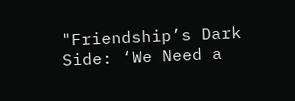"Friendship’s Dark Side: ‘We Need a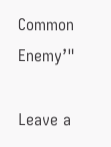Common Enemy’"

Leave a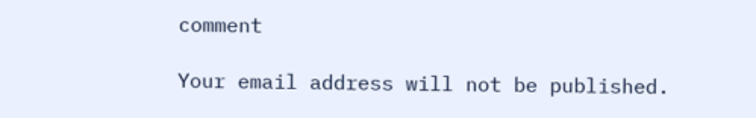comment

Your email address will not be published.